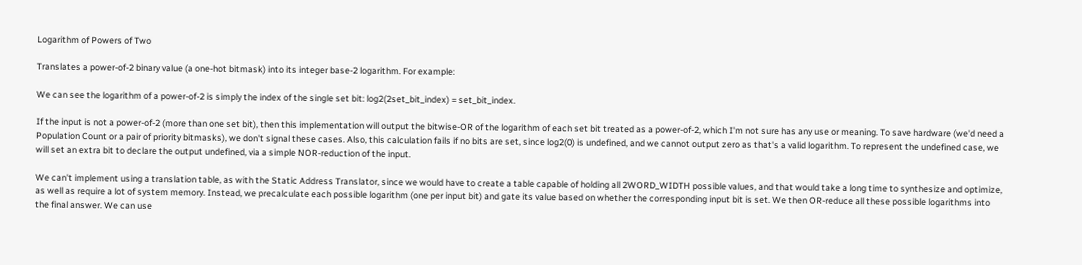Logarithm of Powers of Two

Translates a power-of-2 binary value (a one-hot bitmask) into its integer base-2 logarithm. For example:

We can see the logarithm of a power-of-2 is simply the index of the single set bit: log2(2set_bit_index) = set_bit_index.

If the input is not a power-of-2 (more than one set bit), then this implementation will output the bitwise-OR of the logarithm of each set bit treated as a power-of-2, which I'm not sure has any use or meaning. To save hardware (we'd need a Population Count or a pair of priority bitmasks), we don't signal these cases. Also, this calculation fails if no bits are set, since log2(0) is undefined, and we cannot output zero as that's a valid logarithm. To represent the undefined case, we will set an extra bit to declare the output undefined, via a simple NOR-reduction of the input.

We can't implement using a translation table, as with the Static Address Translator, since we would have to create a table capable of holding all 2WORD_WIDTH possible values, and that would take a long time to synthesize and optimize, as well as require a lot of system memory. Instead, we precalculate each possible logarithm (one per input bit) and gate its value based on whether the corresponding input bit is set. We then OR-reduce all these possible logarithms into the final answer. We can use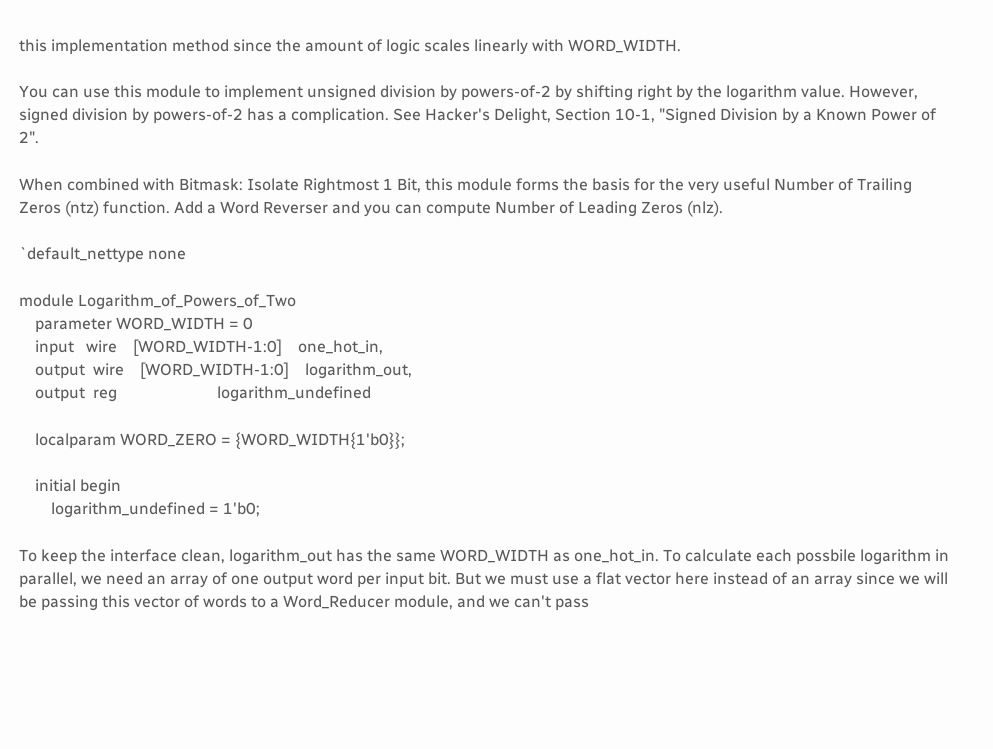this implementation method since the amount of logic scales linearly with WORD_WIDTH.

You can use this module to implement unsigned division by powers-of-2 by shifting right by the logarithm value. However, signed division by powers-of-2 has a complication. See Hacker's Delight, Section 10-1, "Signed Division by a Known Power of 2".

When combined with Bitmask: Isolate Rightmost 1 Bit, this module forms the basis for the very useful Number of Trailing Zeros (ntz) function. Add a Word Reverser and you can compute Number of Leading Zeros (nlz).

`default_nettype none

module Logarithm_of_Powers_of_Two
    parameter WORD_WIDTH = 0
    input   wire    [WORD_WIDTH-1:0]    one_hot_in,
    output  wire    [WORD_WIDTH-1:0]    logarithm_out,
    output  reg                         logarithm_undefined

    localparam WORD_ZERO = {WORD_WIDTH{1'b0}};

    initial begin
        logarithm_undefined = 1'b0;

To keep the interface clean, logarithm_out has the same WORD_WIDTH as one_hot_in. To calculate each possbile logarithm in parallel, we need an array of one output word per input bit. But we must use a flat vector here instead of an array since we will be passing this vector of words to a Word_Reducer module, and we can't pass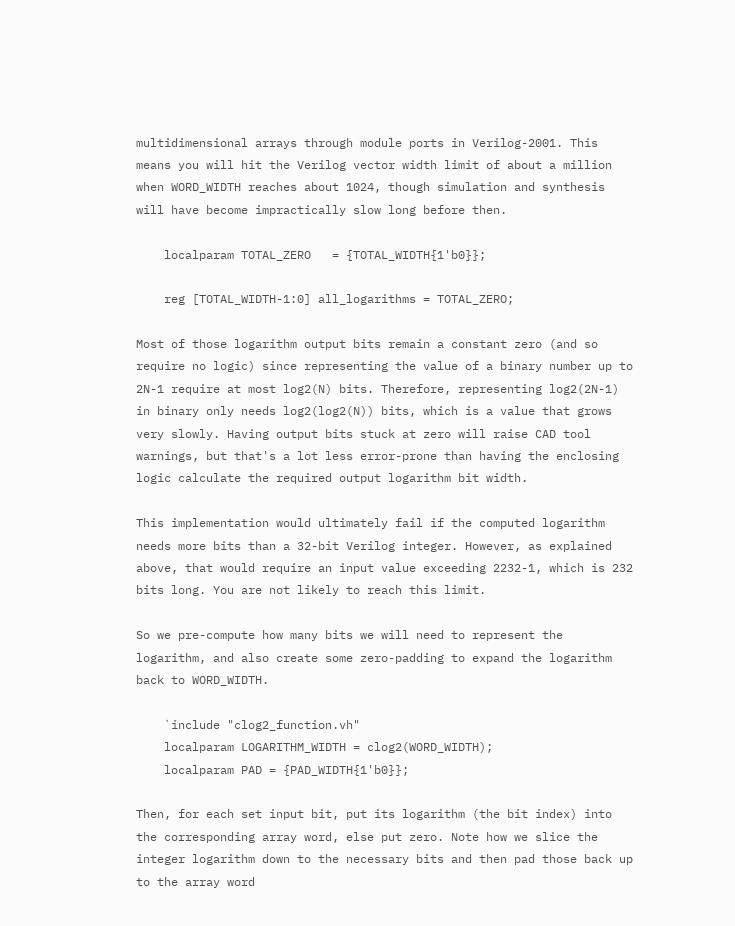multidimensional arrays through module ports in Verilog-2001. This means you will hit the Verilog vector width limit of about a million when WORD_WIDTH reaches about 1024, though simulation and synthesis will have become impractically slow long before then.

    localparam TOTAL_ZERO   = {TOTAL_WIDTH{1'b0}};

    reg [TOTAL_WIDTH-1:0] all_logarithms = TOTAL_ZERO;

Most of those logarithm output bits remain a constant zero (and so require no logic) since representing the value of a binary number up to 2N-1 require at most log2(N) bits. Therefore, representing log2(2N-1) in binary only needs log2(log2(N)) bits, which is a value that grows very slowly. Having output bits stuck at zero will raise CAD tool warnings, but that's a lot less error-prone than having the enclosing logic calculate the required output logarithm bit width.

This implementation would ultimately fail if the computed logarithm needs more bits than a 32-bit Verilog integer. However, as explained above, that would require an input value exceeding 2232-1, which is 232 bits long. You are not likely to reach this limit.

So we pre-compute how many bits we will need to represent the logarithm, and also create some zero-padding to expand the logarithm back to WORD_WIDTH.

    `include "clog2_function.vh"
    localparam LOGARITHM_WIDTH = clog2(WORD_WIDTH);
    localparam PAD = {PAD_WIDTH{1'b0}};

Then, for each set input bit, put its logarithm (the bit index) into the corresponding array word, else put zero. Note how we slice the integer logarithm down to the necessary bits and then pad those back up to the array word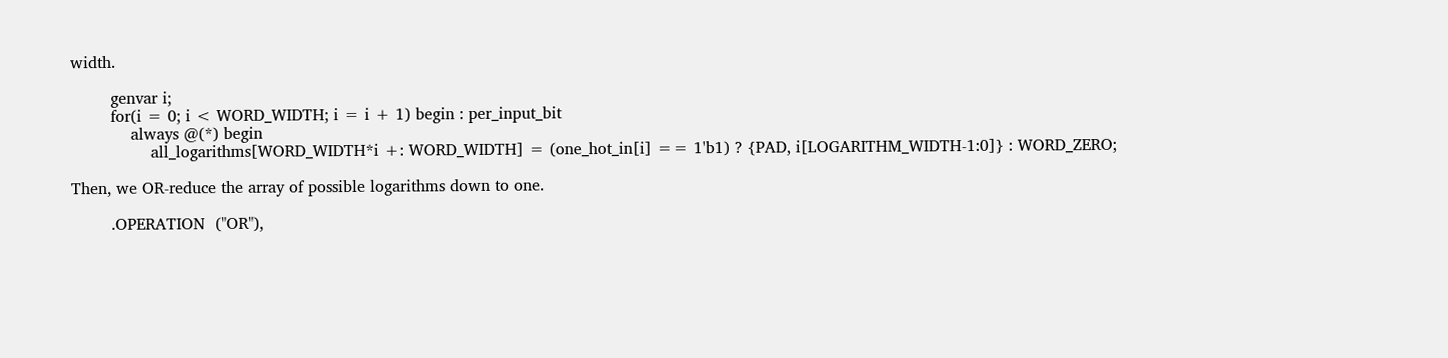width.

        genvar i;
        for(i = 0; i < WORD_WIDTH; i = i + 1) begin : per_input_bit
            always @(*) begin
                all_logarithms[WORD_WIDTH*i +: WORD_WIDTH] = (one_hot_in[i] == 1'b1) ? {PAD, i[LOGARITHM_WIDTH-1:0]} : WORD_ZERO;

Then, we OR-reduce the array of possible logarithms down to one.

        .OPERATION  ("OR"),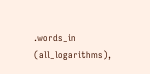.words_in   (all_logarithms),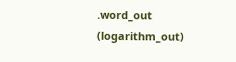.word_out   (logarithm_out)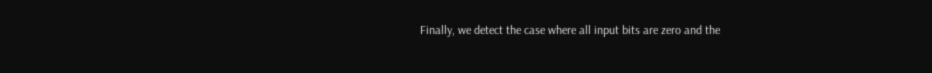Finally, we detect the case where all input bits are zero and the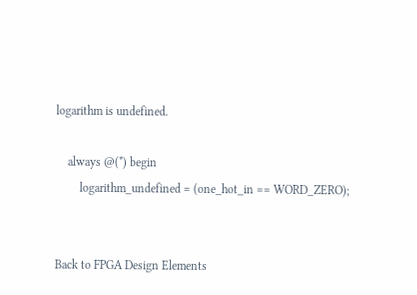logarithm is undefined.

    always @(*) begin
        logarithm_undefined = (one_hot_in == WORD_ZERO);


Back to FPGA Design Elements